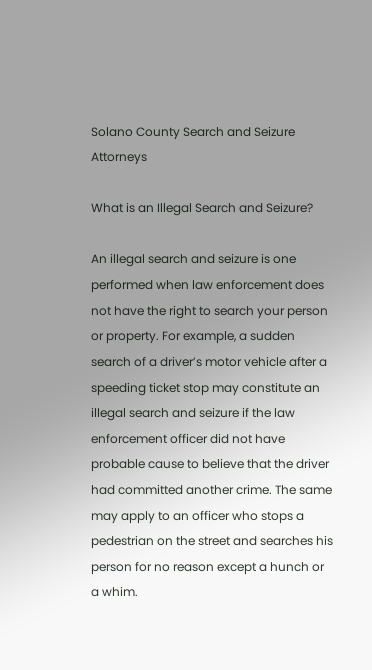Solano County Search and Seizure Attorneys

What is an Illegal Search and Seizure?

An illegal search and seizure is one performed when law enforcement does not have the right to search your person or property. For example, a sudden search of a driver’s motor vehicle after a speeding ticket stop may constitute an illegal search and seizure if the law enforcement officer did not have probable cause to believe that the driver had committed another crime. The same may apply to an officer who stops a pedestrian on the street and searches his person for no reason except a hunch or a whim.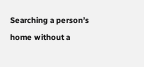Searching a person’s home without a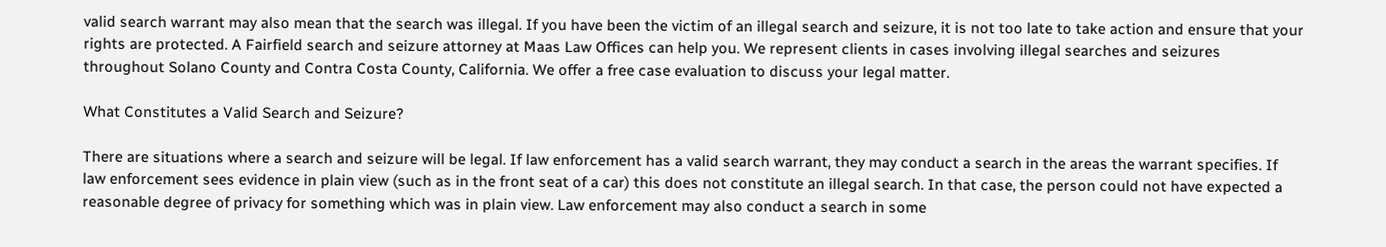valid search warrant may also mean that the search was illegal. If you have been the victim of an illegal search and seizure, it is not too late to take action and ensure that your rights are protected. A Fairfield search and seizure attorney at Maas Law Offices can help you. We represent clients in cases involving illegal searches and seizures throughout Solano County and Contra Costa County, California. We offer a free case evaluation to discuss your legal matter.

What Constitutes a Valid Search and Seizure?

There are situations where a search and seizure will be legal. If law enforcement has a valid search warrant, they may conduct a search in the areas the warrant specifies. If law enforcement sees evidence in plain view (such as in the front seat of a car) this does not constitute an illegal search. In that case, the person could not have expected a reasonable degree of privacy for something which was in plain view. Law enforcement may also conduct a search in some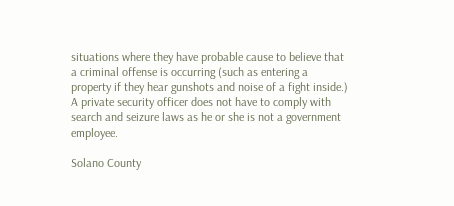situations where they have probable cause to believe that a criminal offense is occurring (such as entering a property if they hear gunshots and noise of a fight inside.) A private security officer does not have to comply with search and seizure laws as he or she is not a government employee.

Solano County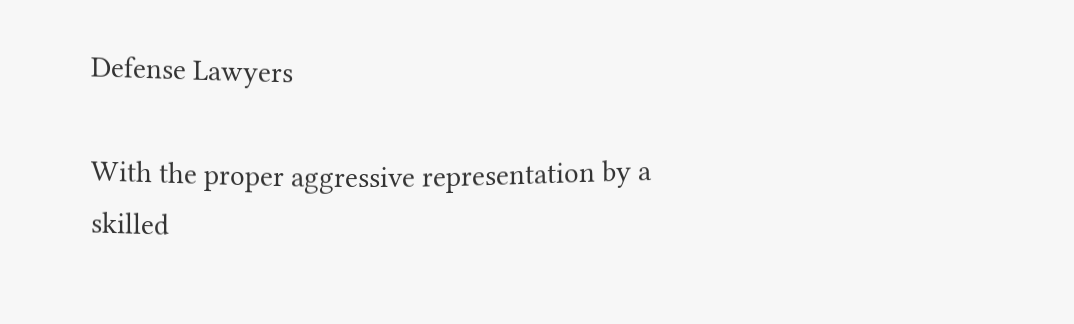Defense Lawyers

With the proper aggressive representation by a skilled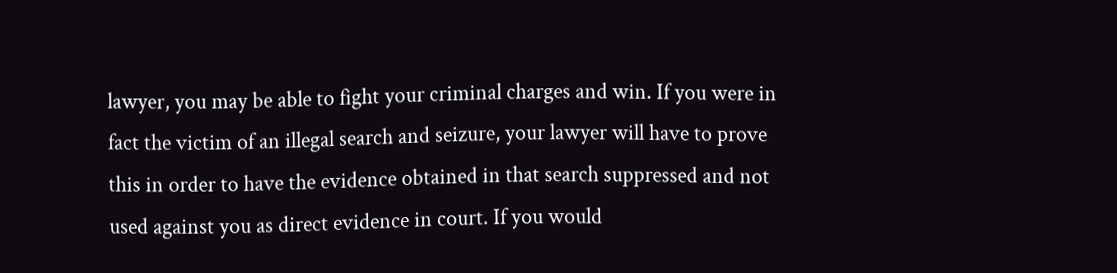lawyer, you may be able to fight your criminal charges and win. If you were in fact the victim of an illegal search and seizure, your lawyer will have to prove this in order to have the evidence obtained in that search suppressed and not used against you as direct evidence in court. If you would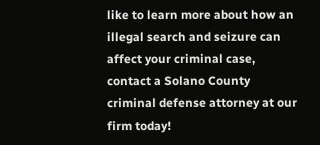like to learn more about how an illegal search and seizure can affect your criminal case, contact a Solano County criminal defense attorney at our firm today!